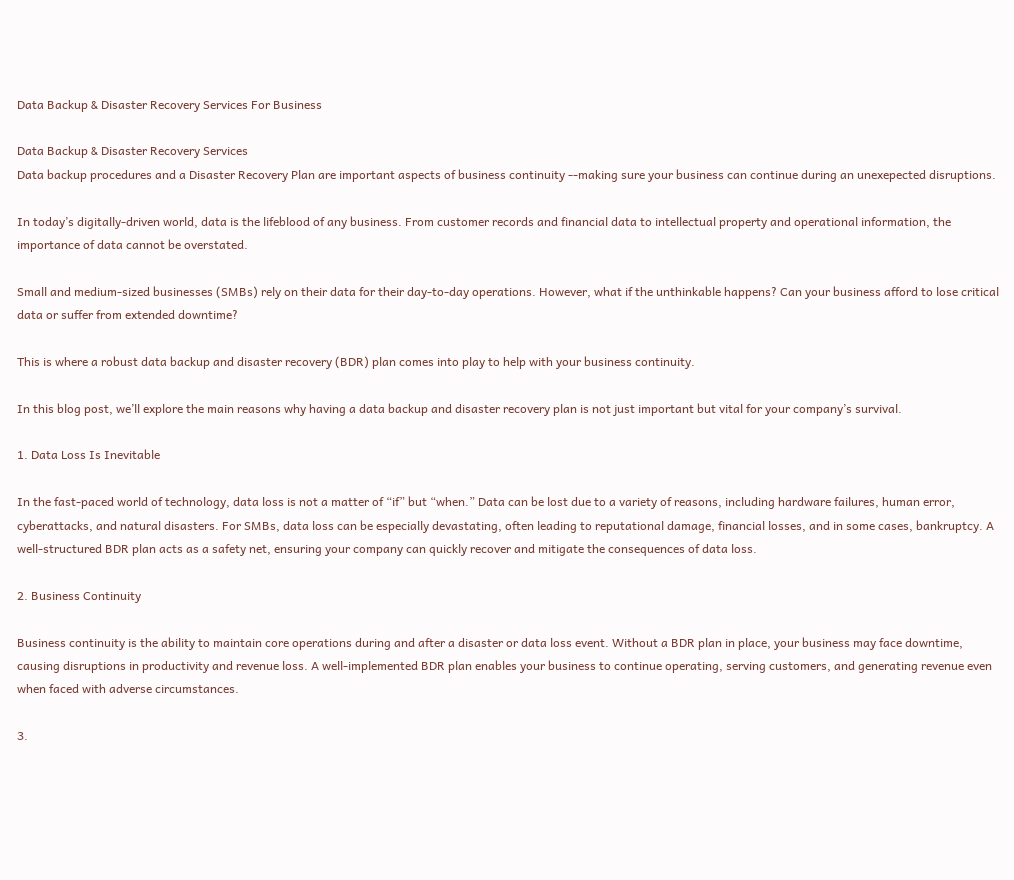Data Backup & Disaster Recovery Services For Business

Data Backup & Disaster Recovery Services
Data backup procedures and a Disaster Recovery Plan are important aspects of business continuity --making sure your business can continue during an unexepected disruptions.

In today’s digitally-driven world, data is the lifeblood of any business. From customer records and financial data to intellectual property and operational information, the importance of data cannot be overstated.

Small and medium-sized businesses (SMBs) rely on their data for their day-to-day operations. However, what if the unthinkable happens? Can your business afford to lose critical data or suffer from extended downtime?

This is where a robust data backup and disaster recovery (BDR) plan comes into play to help with your business continuity.

In this blog post, we’ll explore the main reasons why having a data backup and disaster recovery plan is not just important but vital for your company’s survival.

1. Data Loss Is Inevitable

In the fast-paced world of technology, data loss is not a matter of “if” but “when.” Data can be lost due to a variety of reasons, including hardware failures, human error, cyberattacks, and natural disasters. For SMBs, data loss can be especially devastating, often leading to reputational damage, financial losses, and in some cases, bankruptcy. A well-structured BDR plan acts as a safety net, ensuring your company can quickly recover and mitigate the consequences of data loss.

2. Business Continuity

Business continuity is the ability to maintain core operations during and after a disaster or data loss event. Without a BDR plan in place, your business may face downtime, causing disruptions in productivity and revenue loss. A well-implemented BDR plan enables your business to continue operating, serving customers, and generating revenue even when faced with adverse circumstances.

3.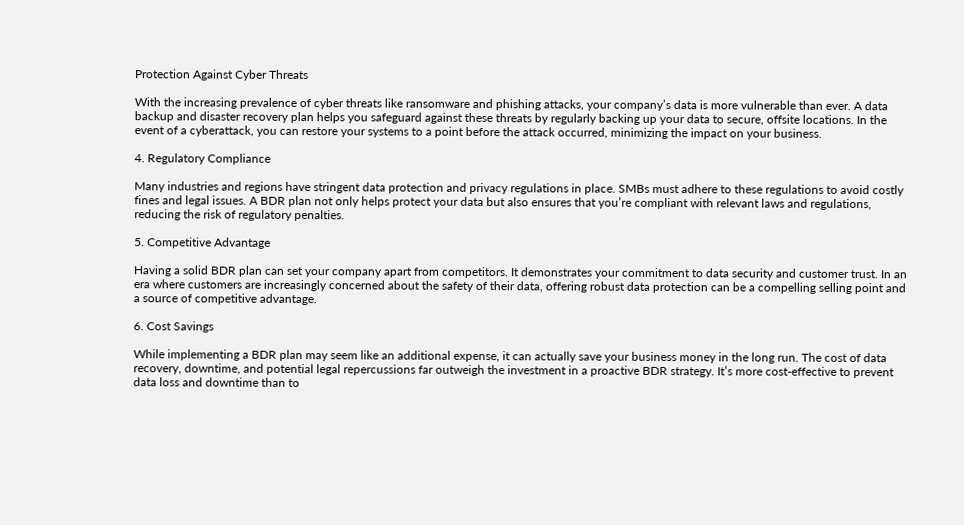Protection Against Cyber Threats

With the increasing prevalence of cyber threats like ransomware and phishing attacks, your company’s data is more vulnerable than ever. A data backup and disaster recovery plan helps you safeguard against these threats by regularly backing up your data to secure, offsite locations. In the event of a cyberattack, you can restore your systems to a point before the attack occurred, minimizing the impact on your business.

4. Regulatory Compliance

Many industries and regions have stringent data protection and privacy regulations in place. SMBs must adhere to these regulations to avoid costly fines and legal issues. A BDR plan not only helps protect your data but also ensures that you’re compliant with relevant laws and regulations, reducing the risk of regulatory penalties.

5. Competitive Advantage

Having a solid BDR plan can set your company apart from competitors. It demonstrates your commitment to data security and customer trust. In an era where customers are increasingly concerned about the safety of their data, offering robust data protection can be a compelling selling point and a source of competitive advantage.

6. Cost Savings

While implementing a BDR plan may seem like an additional expense, it can actually save your business money in the long run. The cost of data recovery, downtime, and potential legal repercussions far outweigh the investment in a proactive BDR strategy. It’s more cost-effective to prevent data loss and downtime than to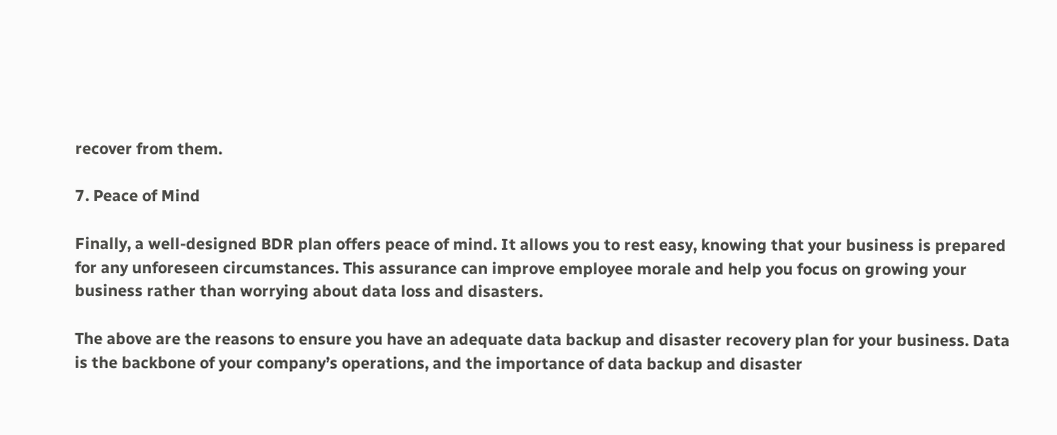recover from them.

7. Peace of Mind

Finally, a well-designed BDR plan offers peace of mind. It allows you to rest easy, knowing that your business is prepared for any unforeseen circumstances. This assurance can improve employee morale and help you focus on growing your business rather than worrying about data loss and disasters.

The above are the reasons to ensure you have an adequate data backup and disaster recovery plan for your business. Data is the backbone of your company’s operations, and the importance of data backup and disaster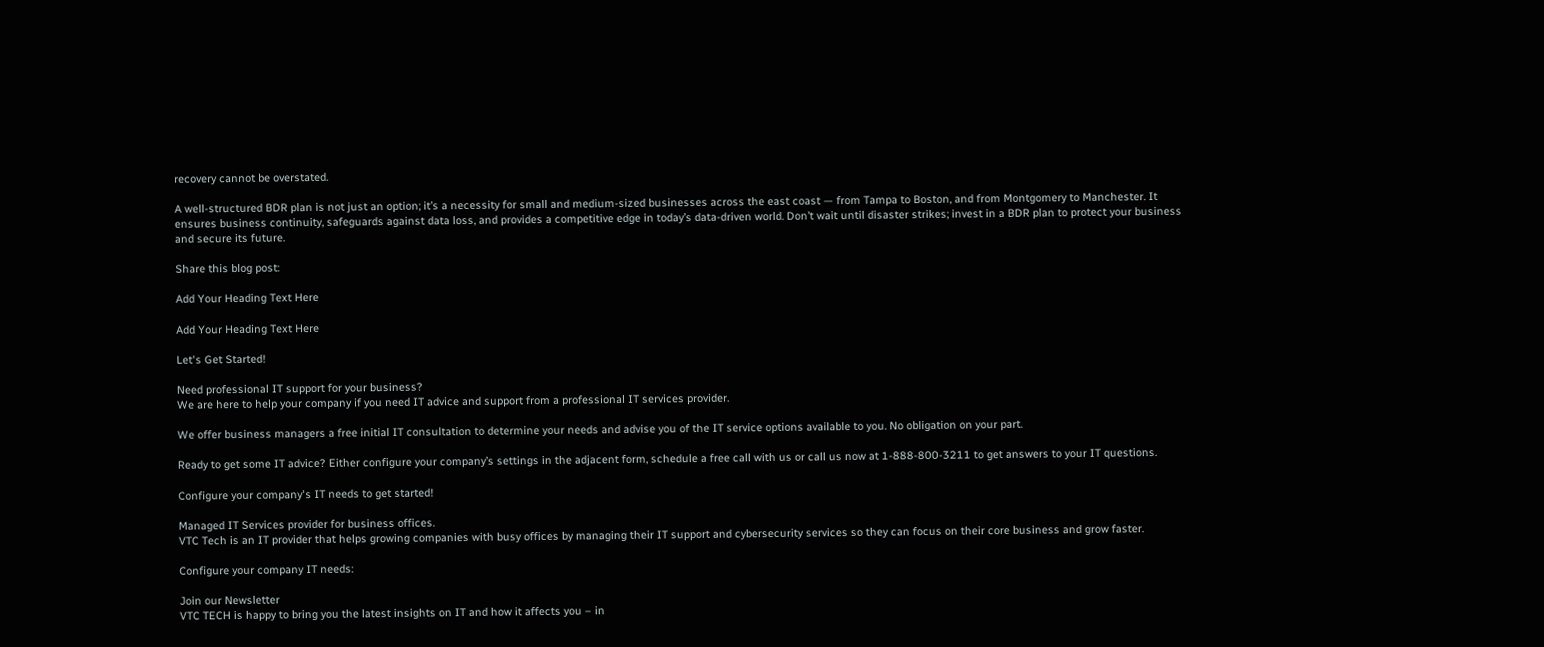recovery cannot be overstated.

A well-structured BDR plan is not just an option; it’s a necessity for small and medium-sized businesses across the east coast — from Tampa to Boston, and from Montgomery to Manchester. It ensures business continuity, safeguards against data loss, and provides a competitive edge in today’s data-driven world. Don’t wait until disaster strikes; invest in a BDR plan to protect your business and secure its future.

Share this blog post:

Add Your Heading Text Here

Add Your Heading Text Here

Let's Get Started!

Need professional IT support for your business?
We are here to help your company if you need IT advice and support from a professional IT services provider.

We offer business managers a free initial IT consultation to determine your needs and advise you of the IT service options available to you. No obligation on your part.

Ready to get some IT advice? Either configure your company’s settings in the adjacent form, schedule a free call with us or call us now at 1-888-800-3211 to get answers to your IT questions.

Configure your company's IT needs to get started!

Managed IT Services provider for business offices.
VTC Tech is an IT provider that helps growing companies with busy offices by managing their IT support and cybersecurity services so they can focus on their core business and grow faster.

Configure your company IT needs:

Join our Newsletter
VTC TECH is happy to bring you the latest insights on IT and how it affects you – in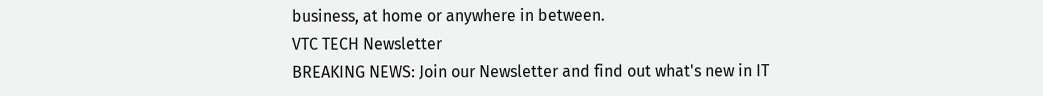business, at home or anywhere in between.
VTC TECH Newsletter
BREAKING NEWS: Join our Newsletter and find out what's new in IT